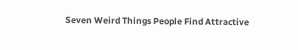Seven Weird Things People Find Attractive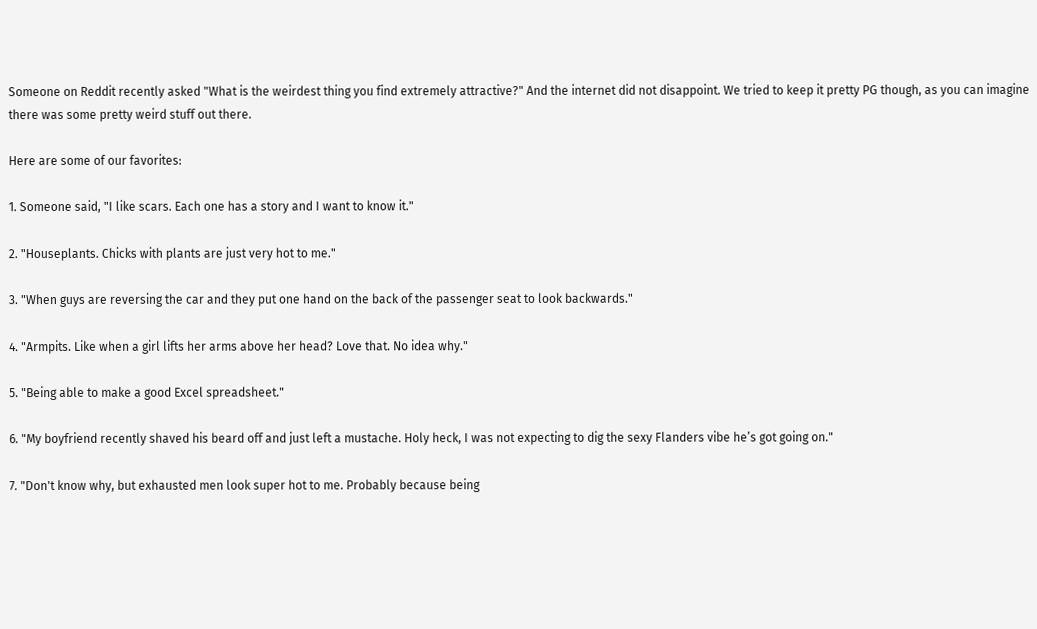Someone on Reddit recently asked "What is the weirdest thing you find extremely attractive?" And the internet did not disappoint. We tried to keep it pretty PG though, as you can imagine there was some pretty weird stuff out there.

Here are some of our favorites:

1. Someone said, "I like scars. Each one has a story and I want to know it."

2. "Houseplants. Chicks with plants are just very hot to me."

3. "When guys are reversing the car and they put one hand on the back of the passenger seat to look backwards."

4. "Armpits. Like when a girl lifts her arms above her head? Love that. No idea why."

5. "Being able to make a good Excel spreadsheet."

6. "My boyfriend recently shaved his beard off and just left a mustache. Holy heck, I was not expecting to dig the sexy Flanders vibe he’s got going on."

7. "Don't know why, but exhausted men look super hot to me. Probably because being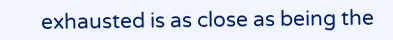exhausted is as close as being the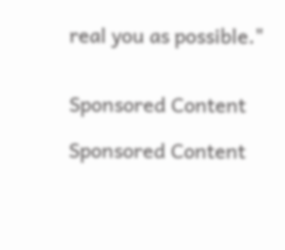real you as possible."


Sponsored Content

Sponsored Content